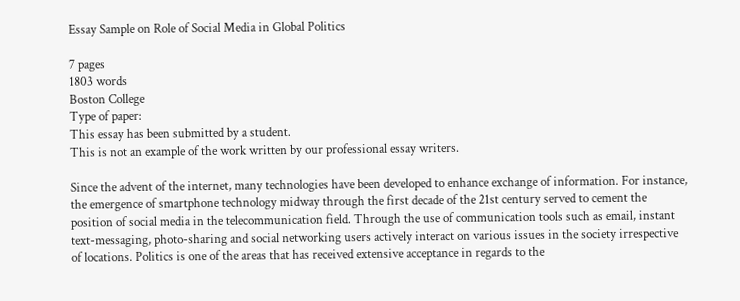Essay Sample on Role of Social Media in Global Politics

7 pages
1803 words
Boston College
Type of paper:
This essay has been submitted by a student.
This is not an example of the work written by our professional essay writers.

Since the advent of the internet, many technologies have been developed to enhance exchange of information. For instance, the emergence of smartphone technology midway through the first decade of the 21st century served to cement the position of social media in the telecommunication field. Through the use of communication tools such as email, instant text-messaging, photo-sharing and social networking users actively interact on various issues in the society irrespective of locations. Politics is one of the areas that has received extensive acceptance in regards to the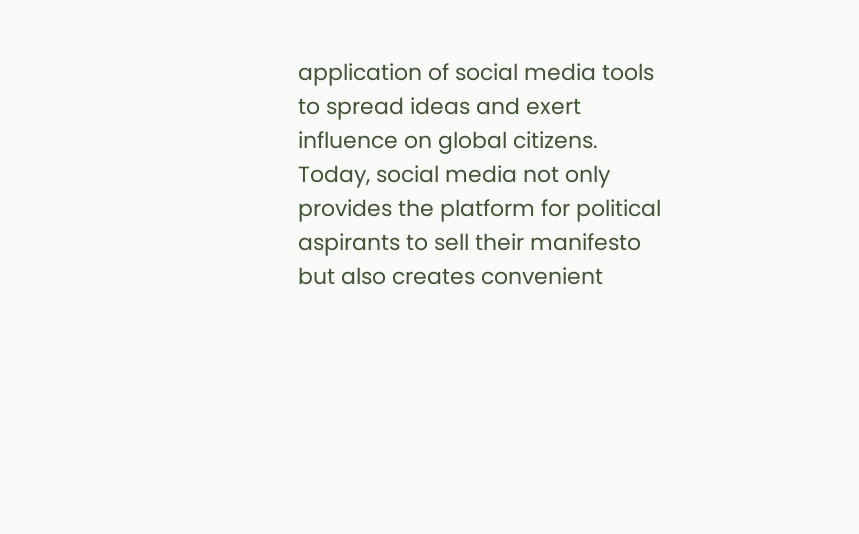application of social media tools to spread ideas and exert influence on global citizens. Today, social media not only provides the platform for political aspirants to sell their manifesto but also creates convenient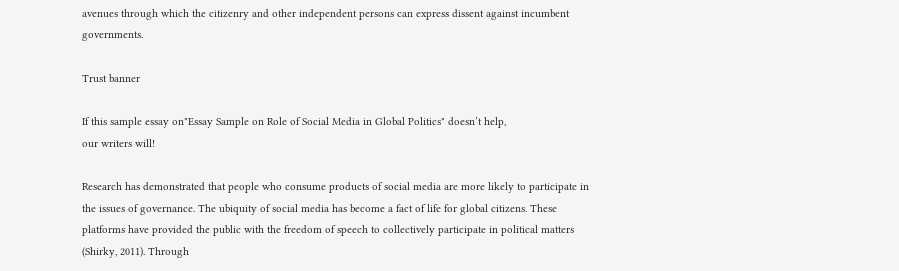avenues through which the citizenry and other independent persons can express dissent against incumbent governments.

Trust banner

If this sample essay on"Essay Sample on Role of Social Media in Global Politics" doesn’t help,
our writers will!

Research has demonstrated that people who consume products of social media are more likely to participate in the issues of governance. The ubiquity of social media has become a fact of life for global citizens. These platforms have provided the public with the freedom of speech to collectively participate in political matters (Shirky, 2011). Through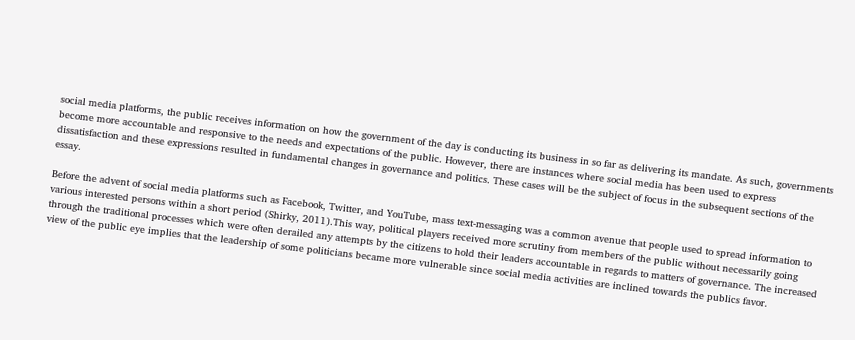social media platforms, the public receives information on how the government of the day is conducting its business in so far as delivering its mandate. As such, governments become more accountable and responsive to the needs and expectations of the public. However, there are instances where social media has been used to express dissatisfaction and these expressions resulted in fundamental changes in governance and politics. These cases will be the subject of focus in the subsequent sections of the essay.

Before the advent of social media platforms such as Facebook, Twitter, and YouTube, mass text-messaging was a common avenue that people used to spread information to various interested persons within a short period (Shirky, 2011).This way, political players received more scrutiny from members of the public without necessarily going through the traditional processes which were often derailed any attempts by the citizens to hold their leaders accountable in regards to matters of governance. The increased view of the public eye implies that the leadership of some politicians became more vulnerable since social media activities are inclined towards the publics favor.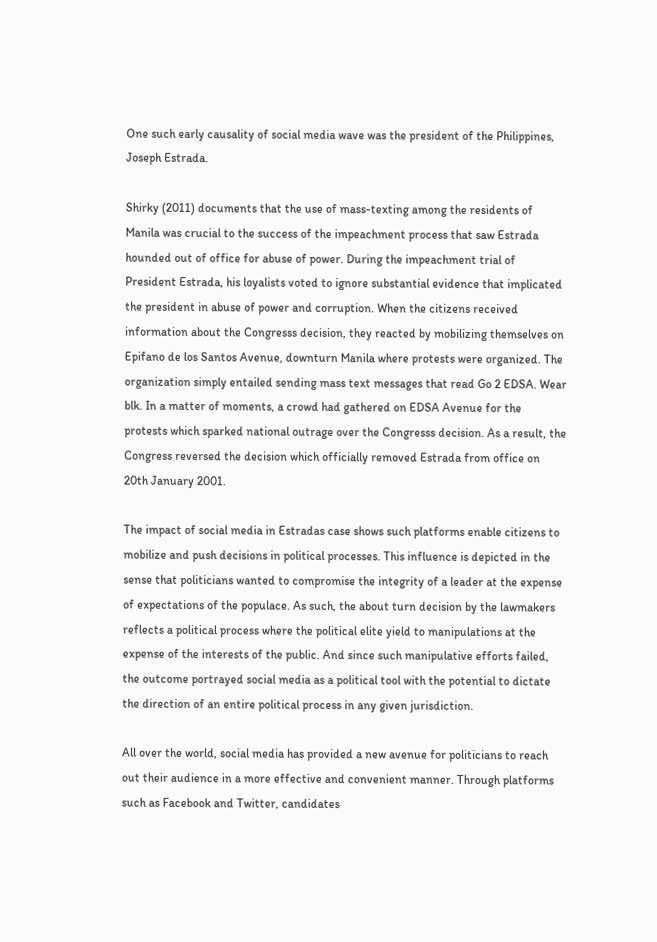One such early causality of social media wave was the president of the Philippines, Joseph Estrada.

Shirky (2011) documents that the use of mass-texting among the residents of Manila was crucial to the success of the impeachment process that saw Estrada hounded out of office for abuse of power. During the impeachment trial of President Estrada, his loyalists voted to ignore substantial evidence that implicated the president in abuse of power and corruption. When the citizens received information about the Congresss decision, they reacted by mobilizing themselves on Epifano de los Santos Avenue, downturn Manila where protests were organized. The organization simply entailed sending mass text messages that read Go 2 EDSA. Wear blk. In a matter of moments, a crowd had gathered on EDSA Avenue for the protests which sparked national outrage over the Congresss decision. As a result, the Congress reversed the decision which officially removed Estrada from office on 20th January 2001.

The impact of social media in Estradas case shows such platforms enable citizens to mobilize and push decisions in political processes. This influence is depicted in the sense that politicians wanted to compromise the integrity of a leader at the expense of expectations of the populace. As such, the about turn decision by the lawmakers reflects a political process where the political elite yield to manipulations at the expense of the interests of the public. And since such manipulative efforts failed, the outcome portrayed social media as a political tool with the potential to dictate the direction of an entire political process in any given jurisdiction.

All over the world, social media has provided a new avenue for politicians to reach out their audience in a more effective and convenient manner. Through platforms such as Facebook and Twitter, candidates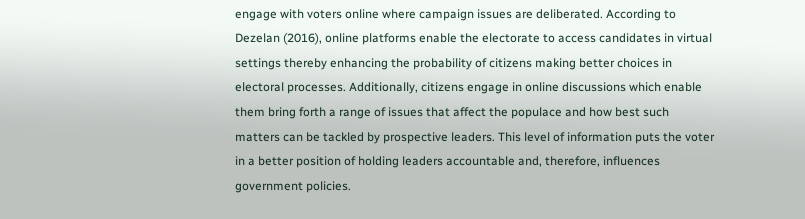engage with voters online where campaign issues are deliberated. According to Dezelan (2016), online platforms enable the electorate to access candidates in virtual settings thereby enhancing the probability of citizens making better choices in electoral processes. Additionally, citizens engage in online discussions which enable them bring forth a range of issues that affect the populace and how best such matters can be tackled by prospective leaders. This level of information puts the voter in a better position of holding leaders accountable and, therefore, influences government policies.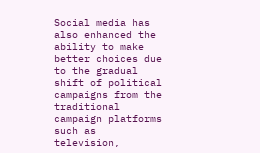Social media has also enhanced the ability to make better choices due to the gradual shift of political campaigns from the traditional campaign platforms such as television,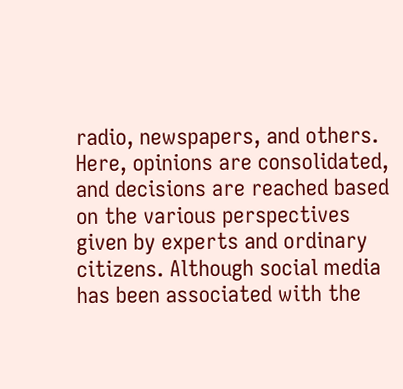radio, newspapers, and others. Here, opinions are consolidated, and decisions are reached based on the various perspectives given by experts and ordinary citizens. Although social media has been associated with the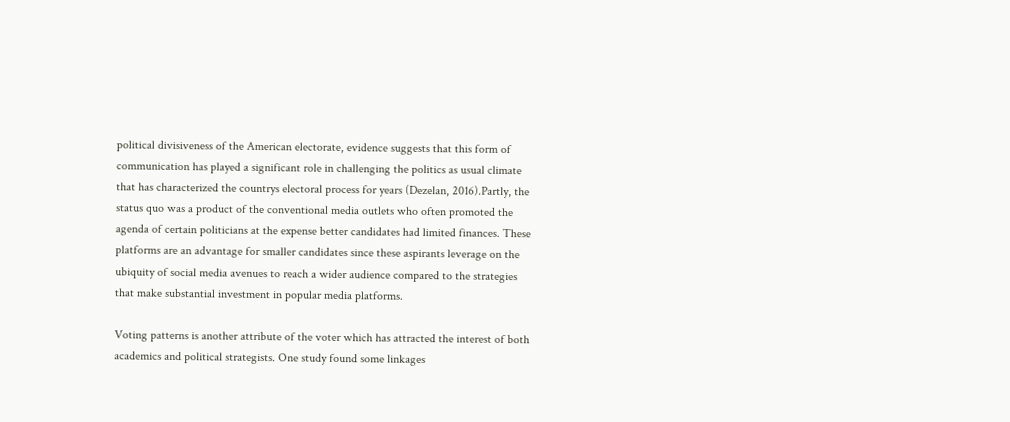political divisiveness of the American electorate, evidence suggests that this form of communication has played a significant role in challenging the politics as usual climate that has characterized the countrys electoral process for years (Dezelan, 2016).Partly, the status quo was a product of the conventional media outlets who often promoted the agenda of certain politicians at the expense better candidates had limited finances. These platforms are an advantage for smaller candidates since these aspirants leverage on the ubiquity of social media avenues to reach a wider audience compared to the strategies that make substantial investment in popular media platforms.

Voting patterns is another attribute of the voter which has attracted the interest of both academics and political strategists. One study found some linkages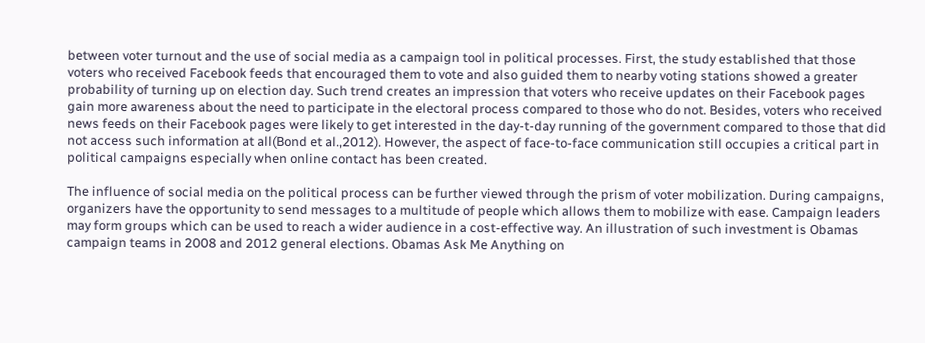between voter turnout and the use of social media as a campaign tool in political processes. First, the study established that those voters who received Facebook feeds that encouraged them to vote and also guided them to nearby voting stations showed a greater probability of turning up on election day. Such trend creates an impression that voters who receive updates on their Facebook pages gain more awareness about the need to participate in the electoral process compared to those who do not. Besides, voters who received news feeds on their Facebook pages were likely to get interested in the day-t-day running of the government compared to those that did not access such information at all(Bond et al.,2012). However, the aspect of face-to-face communication still occupies a critical part in political campaigns especially when online contact has been created.

The influence of social media on the political process can be further viewed through the prism of voter mobilization. During campaigns, organizers have the opportunity to send messages to a multitude of people which allows them to mobilize with ease. Campaign leaders may form groups which can be used to reach a wider audience in a cost-effective way. An illustration of such investment is Obamas campaign teams in 2008 and 2012 general elections. Obamas Ask Me Anything on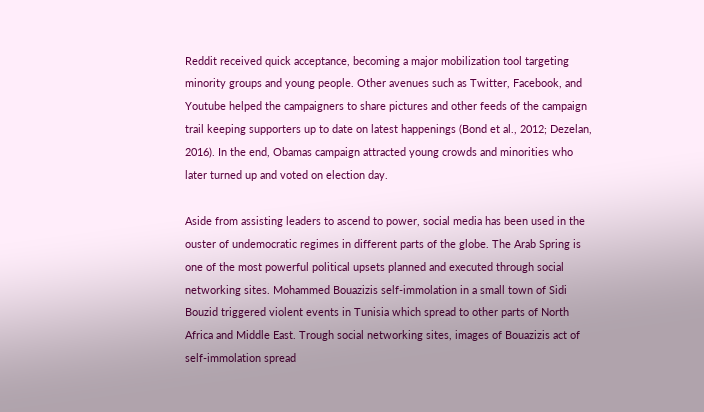Reddit received quick acceptance, becoming a major mobilization tool targeting minority groups and young people. Other avenues such as Twitter, Facebook, and Youtube helped the campaigners to share pictures and other feeds of the campaign trail keeping supporters up to date on latest happenings (Bond et al., 2012; Dezelan, 2016). In the end, Obamas campaign attracted young crowds and minorities who later turned up and voted on election day.

Aside from assisting leaders to ascend to power, social media has been used in the ouster of undemocratic regimes in different parts of the globe. The Arab Spring is one of the most powerful political upsets planned and executed through social networking sites. Mohammed Bouazizis self-immolation in a small town of Sidi Bouzid triggered violent events in Tunisia which spread to other parts of North Africa and Middle East. Trough social networking sites, images of Bouazizis act of self-immolation spread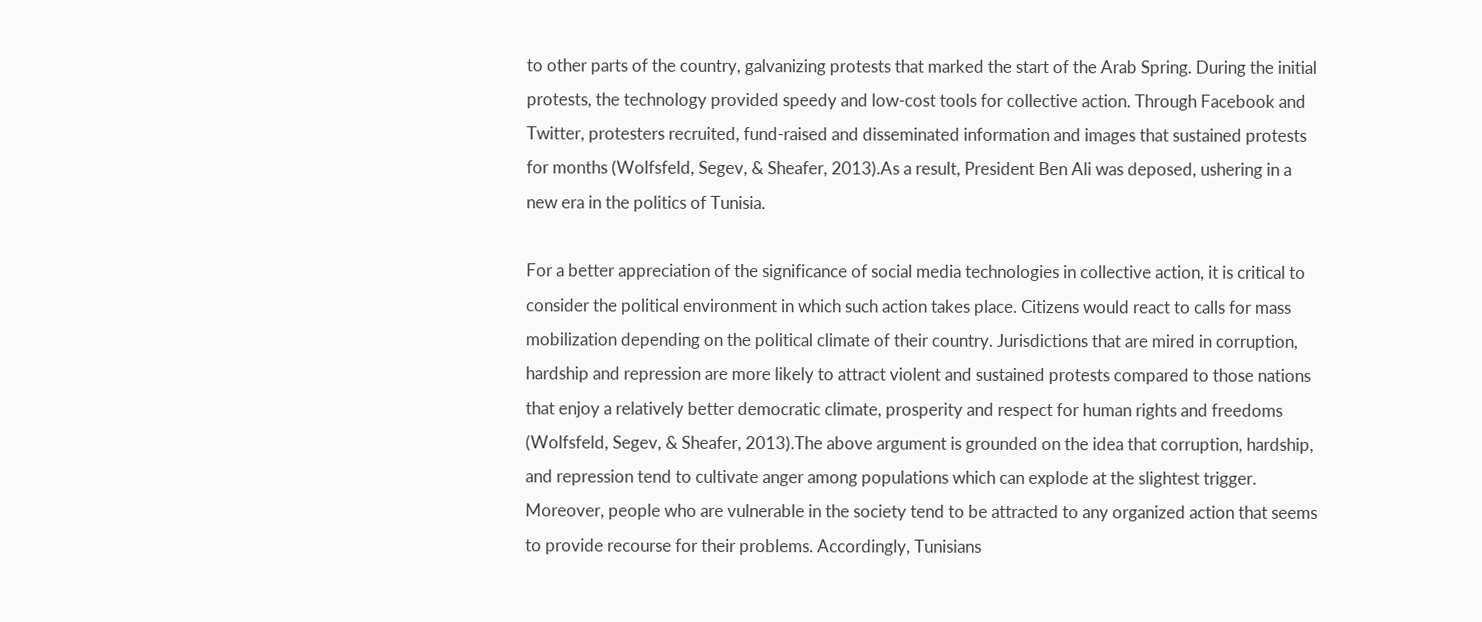to other parts of the country, galvanizing protests that marked the start of the Arab Spring. During the initial protests, the technology provided speedy and low-cost tools for collective action. Through Facebook and Twitter, protesters recruited, fund-raised and disseminated information and images that sustained protests for months (Wolfsfeld, Segev, & Sheafer, 2013).As a result, President Ben Ali was deposed, ushering in a new era in the politics of Tunisia.

For a better appreciation of the significance of social media technologies in collective action, it is critical to consider the political environment in which such action takes place. Citizens would react to calls for mass mobilization depending on the political climate of their country. Jurisdictions that are mired in corruption, hardship and repression are more likely to attract violent and sustained protests compared to those nations that enjoy a relatively better democratic climate, prosperity and respect for human rights and freedoms (Wolfsfeld, Segev, & Sheafer, 2013).The above argument is grounded on the idea that corruption, hardship, and repression tend to cultivate anger among populations which can explode at the slightest trigger. Moreover, people who are vulnerable in the society tend to be attracted to any organized action that seems to provide recourse for their problems. Accordingly, Tunisians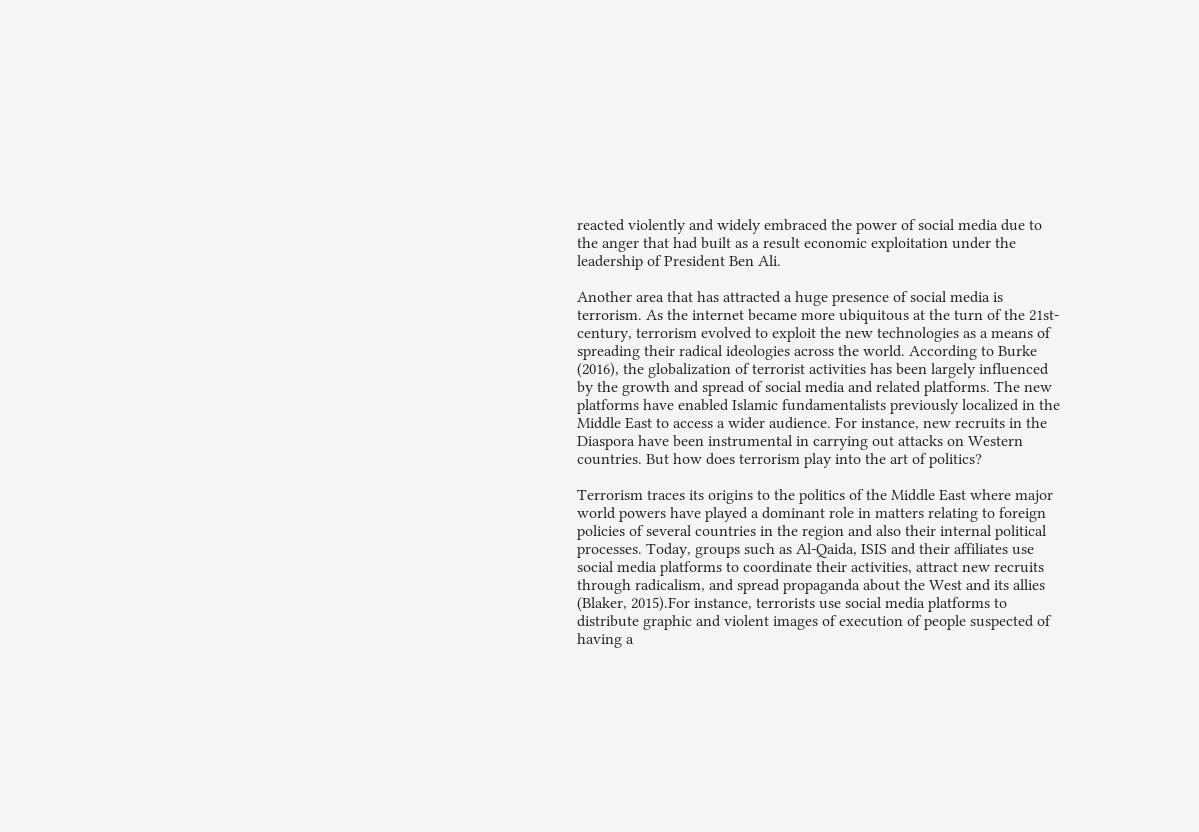reacted violently and widely embraced the power of social media due to the anger that had built as a result economic exploitation under the leadership of President Ben Ali.

Another area that has attracted a huge presence of social media is terrorism. As the internet became more ubiquitous at the turn of the 21st-century, terrorism evolved to exploit the new technologies as a means of spreading their radical ideologies across the world. According to Burke (2016), the globalization of terrorist activities has been largely influenced by the growth and spread of social media and related platforms. The new platforms have enabled Islamic fundamentalists previously localized in the Middle East to access a wider audience. For instance, new recruits in the Diaspora have been instrumental in carrying out attacks on Western countries. But how does terrorism play into the art of politics?

Terrorism traces its origins to the politics of the Middle East where major world powers have played a dominant role in matters relating to foreign policies of several countries in the region and also their internal political processes. Today, groups such as Al-Qaida, ISIS and their affiliates use social media platforms to coordinate their activities, attract new recruits through radicalism, and spread propaganda about the West and its allies (Blaker, 2015).For instance, terrorists use social media platforms to distribute graphic and violent images of execution of people suspected of having a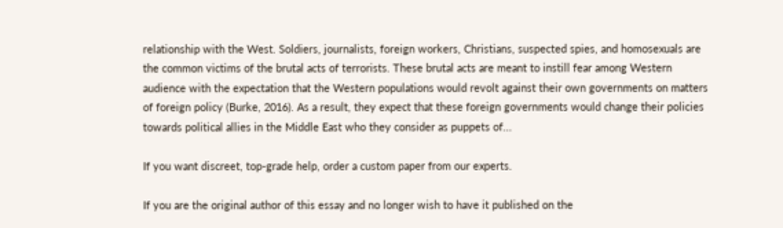relationship with the West. Soldiers, journalists, foreign workers, Christians, suspected spies, and homosexuals are the common victims of the brutal acts of terrorists. These brutal acts are meant to instill fear among Western audience with the expectation that the Western populations would revolt against their own governments on matters of foreign policy (Burke, 2016). As a result, they expect that these foreign governments would change their policies towards political allies in the Middle East who they consider as puppets of...

If you want discreet, top-grade help, order a custom paper from our experts.

If you are the original author of this essay and no longer wish to have it published on the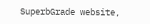SuperbGrade website,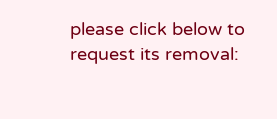please click below to request its removal: